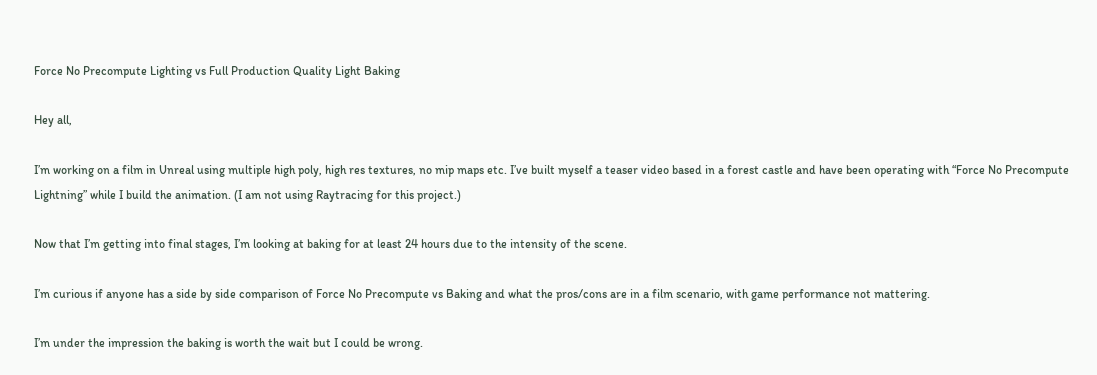Force No Precompute Lighting vs Full Production Quality Light Baking

Hey all,

I’m working on a film in Unreal using multiple high poly, high res textures, no mip maps etc. I’ve built myself a teaser video based in a forest castle and have been operating with “Force No Precompute Lightning” while I build the animation. (I am not using Raytracing for this project.)

Now that I’m getting into final stages, I’m looking at baking for at least 24 hours due to the intensity of the scene.

I’m curious if anyone has a side by side comparison of Force No Precompute vs Baking and what the pros/cons are in a film scenario, with game performance not mattering.

I’m under the impression the baking is worth the wait but I could be wrong.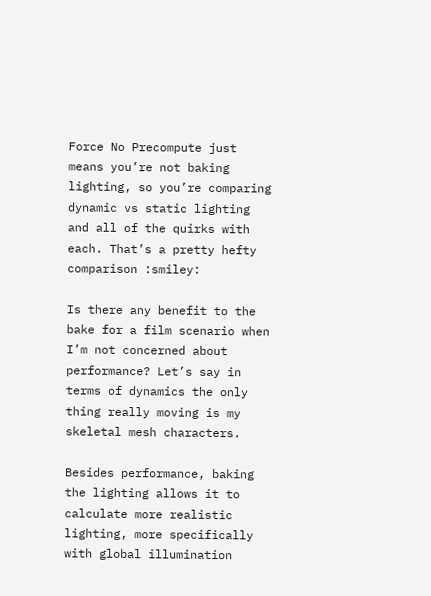Force No Precompute just means you’re not baking lighting, so you’re comparing dynamic vs static lighting and all of the quirks with each. That’s a pretty hefty comparison :smiley:

Is there any benefit to the bake for a film scenario when I’m not concerned about performance? Let’s say in terms of dynamics the only thing really moving is my skeletal mesh characters.

Besides performance, baking the lighting allows it to calculate more realistic lighting, more specifically with global illumination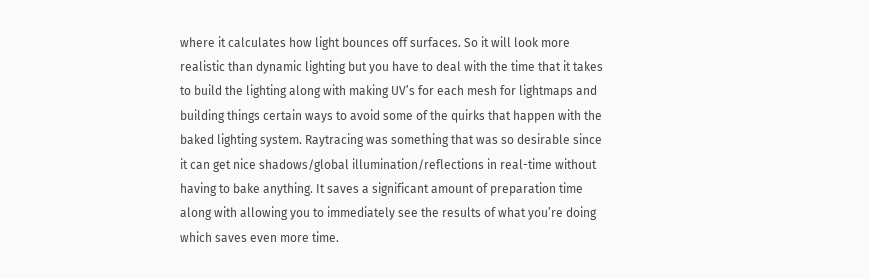where it calculates how light bounces off surfaces. So it will look more realistic than dynamic lighting but you have to deal with the time that it takes to build the lighting along with making UV’s for each mesh for lightmaps and building things certain ways to avoid some of the quirks that happen with the baked lighting system. Raytracing was something that was so desirable since it can get nice shadows/global illumination/reflections in real-time without having to bake anything. It saves a significant amount of preparation time along with allowing you to immediately see the results of what you’re doing which saves even more time.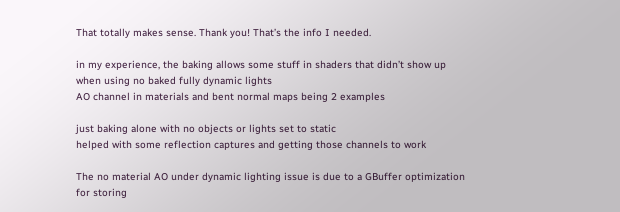That totally makes sense. Thank you! That’s the info I needed.

in my experience, the baking allows some stuff in shaders that didn’t show up when using no baked fully dynamic lights
AO channel in materials and bent normal maps being 2 examples

just baking alone with no objects or lights set to static
helped with some reflection captures and getting those channels to work

The no material AO under dynamic lighting issue is due to a GBuffer optimization for storing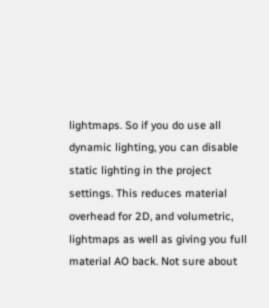lightmaps. So if you do use all dynamic lighting, you can disable static lighting in the project settings. This reduces material overhead for 2D, and volumetric, lightmaps as well as giving you full material AO back. Not sure about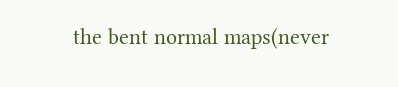the bent normal maps(never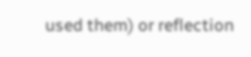used them) or reflection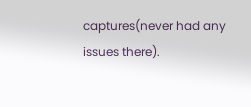captures(never had any issues there).